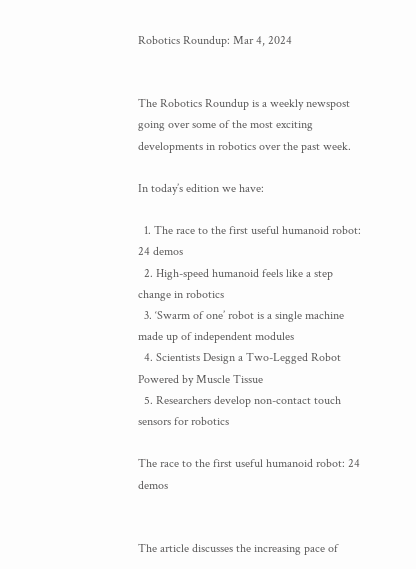Robotics Roundup: Mar 4, 2024


The Robotics Roundup is a weekly newspost going over some of the most exciting developments in robotics over the past week.

In today’s edition we have:

  1. The race to the first useful humanoid robot: 24 demos
  2. High-speed humanoid feels like a step change in robotics
  3. ‘Swarm of one’ robot is a single machine made up of independent modules
  4. Scientists Design a Two-Legged Robot Powered by Muscle Tissue
  5. Researchers develop non-contact touch sensors for robotics

The race to the first useful humanoid robot: 24 demos


The article discusses the increasing pace of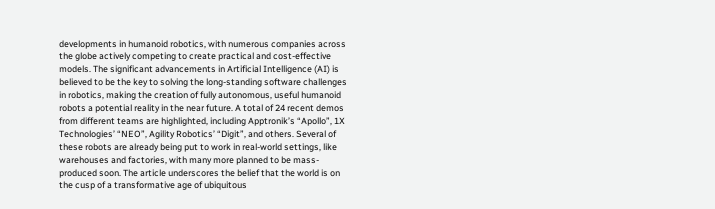developments in humanoid robotics, with numerous companies across the globe actively competing to create practical and cost-effective models. The significant advancements in Artificial Intelligence (AI) is believed to be the key to solving the long-standing software challenges in robotics, making the creation of fully autonomous, useful humanoid robots a potential reality in the near future. A total of 24 recent demos from different teams are highlighted, including Apptronik’s “Apollo”, 1X Technologies’ “NEO”, Agility Robotics’ “Digit”, and others. Several of these robots are already being put to work in real-world settings, like warehouses and factories, with many more planned to be mass-produced soon. The article underscores the belief that the world is on the cusp of a transformative age of ubiquitous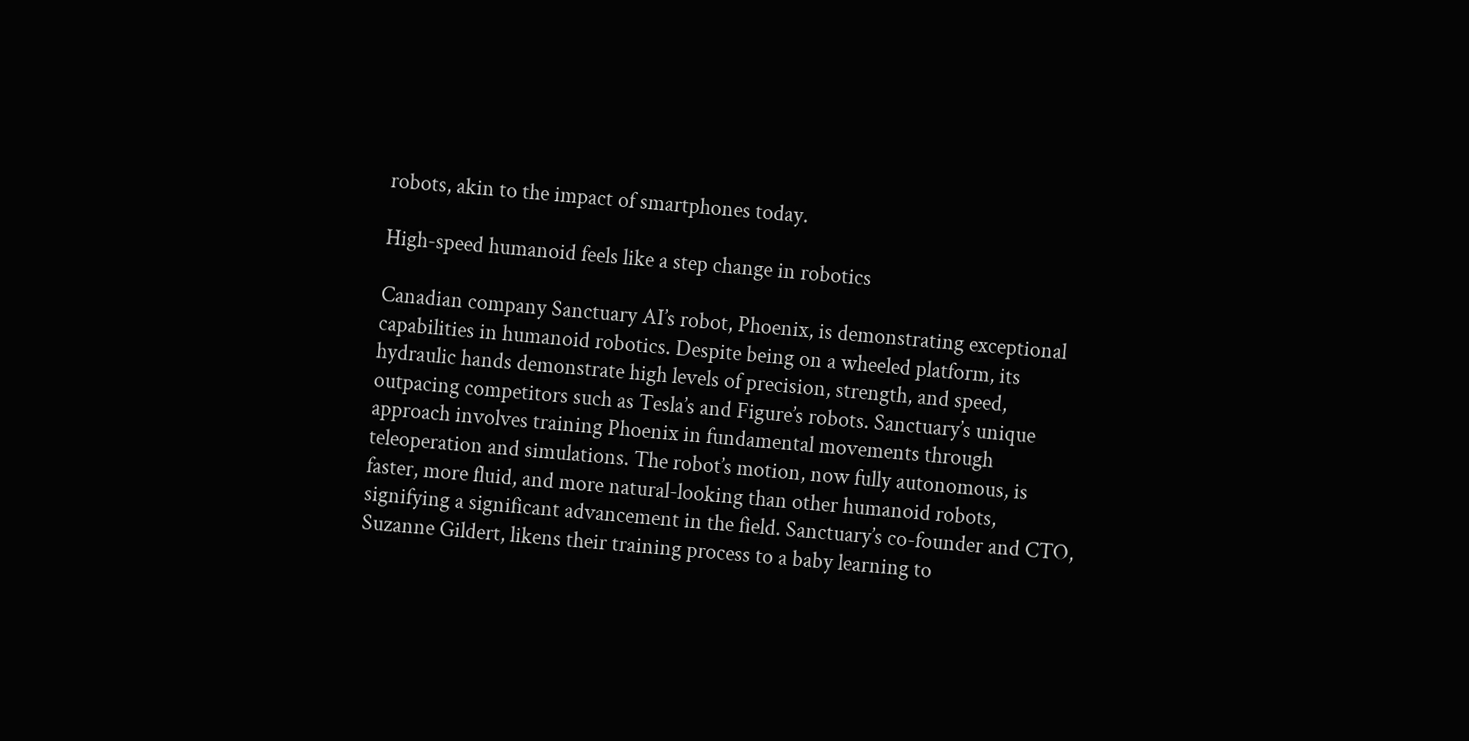robots, akin to the impact of smartphones today.

High-speed humanoid feels like a step change in robotics

Canadian company Sanctuary AI’s robot, Phoenix, is demonstrating exceptional capabilities in humanoid robotics. Despite being on a wheeled platform, its hydraulic hands demonstrate high levels of precision, strength, and speed, outpacing competitors such as Tesla’s and Figure’s robots. Sanctuary’s unique approach involves training Phoenix in fundamental movements through teleoperation and simulations. The robot’s motion, now fully autonomous, is faster, more fluid, and more natural-looking than other humanoid robots, signifying a significant advancement in the field. Sanctuary’s co-founder and CTO, Suzanne Gildert, likens their training process to a baby learning to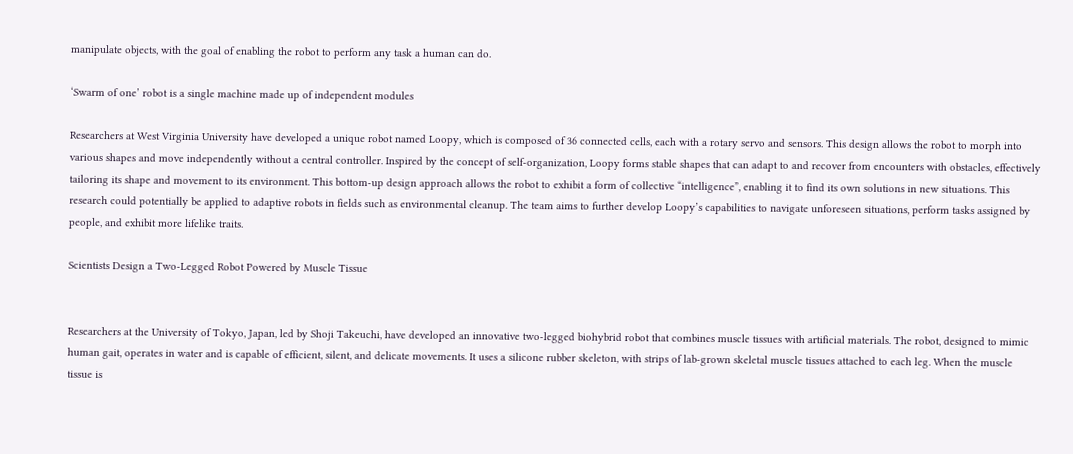manipulate objects, with the goal of enabling the robot to perform any task a human can do.

‘Swarm of one’ robot is a single machine made up of independent modules

Researchers at West Virginia University have developed a unique robot named Loopy, which is composed of 36 connected cells, each with a rotary servo and sensors. This design allows the robot to morph into various shapes and move independently without a central controller. Inspired by the concept of self-organization, Loopy forms stable shapes that can adapt to and recover from encounters with obstacles, effectively tailoring its shape and movement to its environment. This bottom-up design approach allows the robot to exhibit a form of collective “intelligence”, enabling it to find its own solutions in new situations. This research could potentially be applied to adaptive robots in fields such as environmental cleanup. The team aims to further develop Loopy’s capabilities to navigate unforeseen situations, perform tasks assigned by people, and exhibit more lifelike traits.

Scientists Design a Two-Legged Robot Powered by Muscle Tissue


Researchers at the University of Tokyo, Japan, led by Shoji Takeuchi, have developed an innovative two-legged biohybrid robot that combines muscle tissues with artificial materials. The robot, designed to mimic human gait, operates in water and is capable of efficient, silent, and delicate movements. It uses a silicone rubber skeleton, with strips of lab-grown skeletal muscle tissues attached to each leg. When the muscle tissue is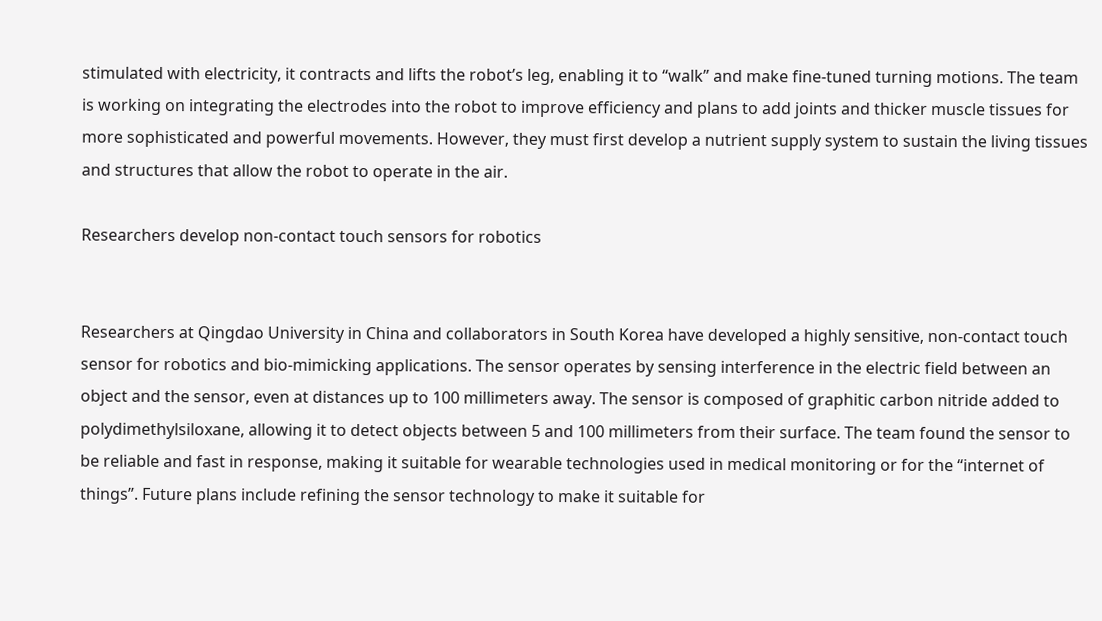stimulated with electricity, it contracts and lifts the robot’s leg, enabling it to “walk” and make fine-tuned turning motions. The team is working on integrating the electrodes into the robot to improve efficiency and plans to add joints and thicker muscle tissues for more sophisticated and powerful movements. However, they must first develop a nutrient supply system to sustain the living tissues and structures that allow the robot to operate in the air.

Researchers develop non-contact touch sensors for robotics


Researchers at Qingdao University in China and collaborators in South Korea have developed a highly sensitive, non-contact touch sensor for robotics and bio-mimicking applications. The sensor operates by sensing interference in the electric field between an object and the sensor, even at distances up to 100 millimeters away. The sensor is composed of graphitic carbon nitride added to polydimethylsiloxane, allowing it to detect objects between 5 and 100 millimeters from their surface. The team found the sensor to be reliable and fast in response, making it suitable for wearable technologies used in medical monitoring or for the “internet of things”. Future plans include refining the sensor technology to make it suitable for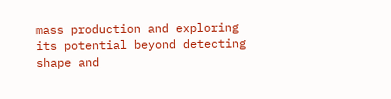mass production and exploring its potential beyond detecting shape and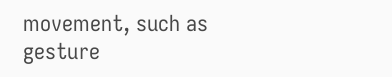movement, such as gesture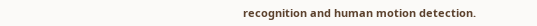recognition and human motion detection.